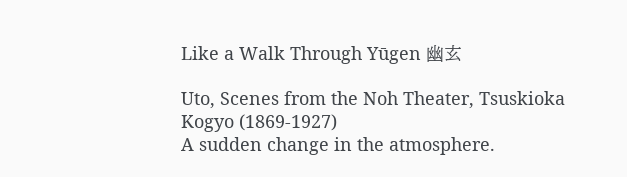Like a Walk Through Yūgen 幽玄

Uto, Scenes from the Noh Theater, Tsuskioka Kogyo (1869-1927)
A sudden change in the atmosphere.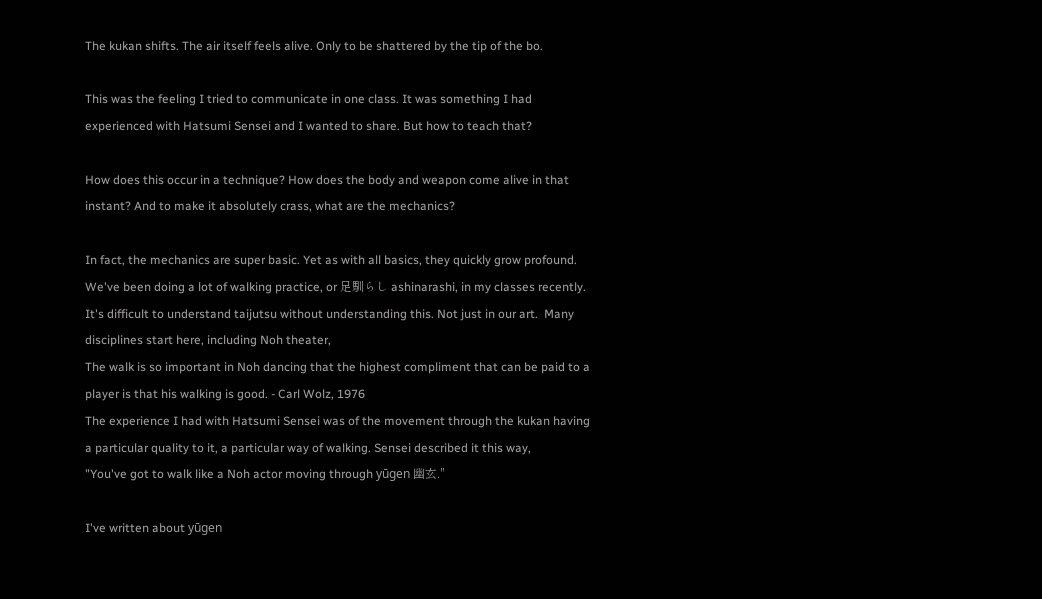The kukan shifts. The air itself feels alive. Only to be shattered by the tip of the bo.

This was the feeling I tried to communicate in one class. It was something I had experienced with Hatsumi Sensei and I wanted to share. But how to teach that?

How does this occur in a technique? How does the body and weapon come alive in that instant? And to make it absolutely crass, what are the mechanics?

In fact, the mechanics are super basic. Yet as with all basics, they quickly grow profound. We've been doing a lot of walking practice, or 足馴らし ashinarashi, in my classes recently. It's difficult to understand taijutsu without understanding this. Not just in our art.  Many disciplines start here, including Noh theater,
The walk is so important in Noh dancing that the highest compliment that can be paid to a player is that his walking is good. - Carl Wolz, 1976
The experience I had with Hatsumi Sensei was of the movement through the kukan having a particular quality to it, a particular way of walking. Sensei described it this way,
"You've got to walk like a Noh actor moving through yūgen 幽玄."

I've written about yūgen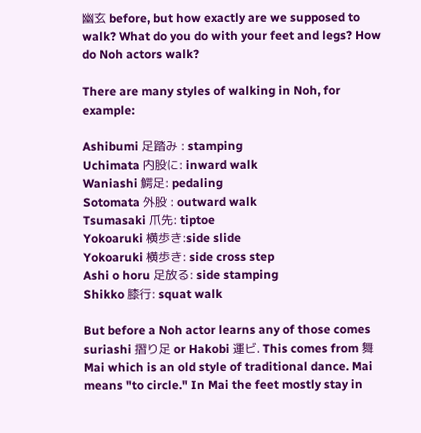幽玄 before, but how exactly are we supposed to walk? What do you do with your feet and legs? How do Noh actors walk?

There are many styles of walking in Noh, for example:

Ashibumi 足踏み : stamping
Uchimata 内股に: inward walk
Waniashi 鰐足: pedaling
Sotomata 外股 : outward walk
Tsumasaki 爪先: tiptoe
Yokoaruki 横歩き:side slide
Yokoaruki 横歩き: side cross step
Ashi o horu 足放る: side stamping
Shikko 膝行: squat walk

But before a Noh actor learns any of those comes suriashi 摺り足 or Hakobi 運ビ. This comes from 舞 Mai which is an old style of traditional dance. Mai means "to circle." In Mai the feet mostly stay in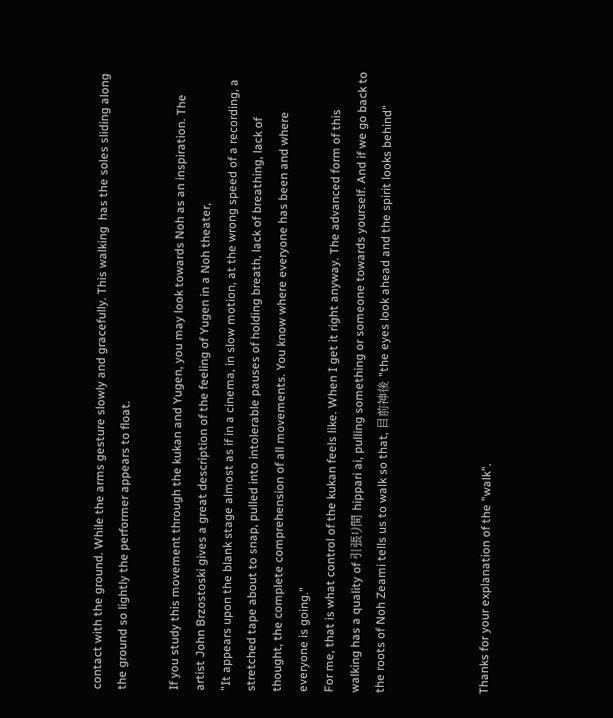contact with the ground. While the arms gesture slowly and gracefully. This walking  has the soles sliding along the ground so lightly the performer appears to float.

If you study this movement through the kukan and Yugen, you may look towards Noh as an inspiration. The artist John Brzostoski gives a great description of the feeling of Yugen in a Noh theater,
"It appears upon the blank stage almost as if in a cinema, in slow motion, at the wrong speed of a recording, a stretched tape about to snap, pulled into intolerable pauses of holding breath, lack of breathing, lack of thought, the complete comprehension of all movements. You know where everyone has been and where everyone is going."
For me, that is what control of the kukan feels like. When I get it right anyway. The advanced form of this walking has a quality of 引張り間 hippari ai, pulling something or someone towards yourself. And if we go back to the roots of Noh Zeami tells us to walk so that, 目前神後 "the eyes look ahead and the spirit looks behind"



Thanks for your explanation of the "walk".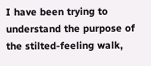I have been trying to understand the purpose of the stilted-feeling walk,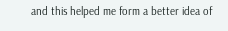and this helped me form a better idea of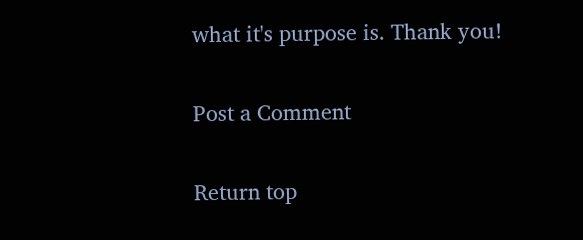what it's purpose is. Thank you!

Post a Comment

Return top